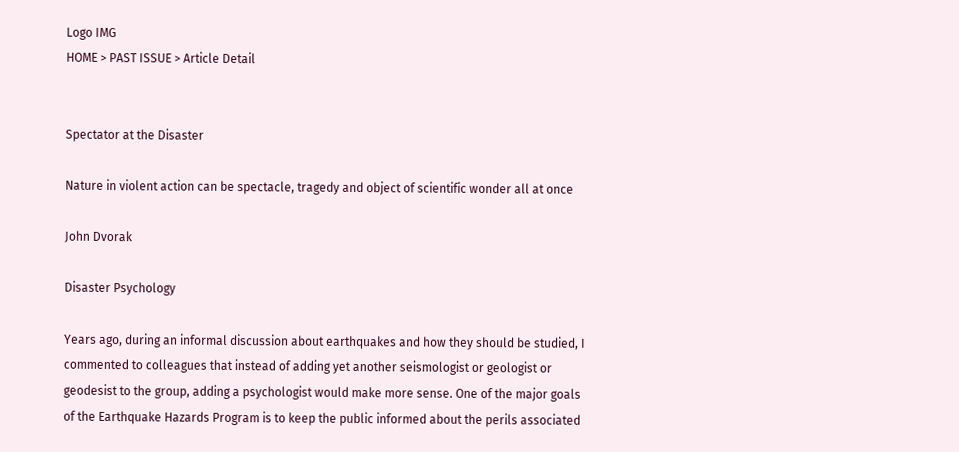Logo IMG
HOME > PAST ISSUE > Article Detail


Spectator at the Disaster

Nature in violent action can be spectacle, tragedy and object of scientific wonder all at once

John Dvorak

Disaster Psychology

Years ago, during an informal discussion about earthquakes and how they should be studied, I commented to colleagues that instead of adding yet another seismologist or geologist or geodesist to the group, adding a psychologist would make more sense. One of the major goals of the Earthquake Hazards Program is to keep the public informed about the perils associated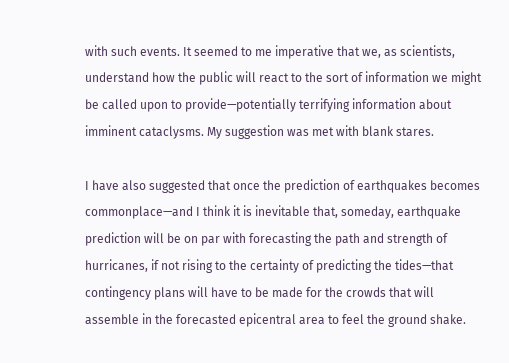with such events. It seemed to me imperative that we, as scientists, understand how the public will react to the sort of information we might be called upon to provide—potentially terrifying information about imminent cataclysms. My suggestion was met with blank stares.

I have also suggested that once the prediction of earthquakes becomes commonplace—and I think it is inevitable that, someday, earthquake prediction will be on par with forecasting the path and strength of hurricanes, if not rising to the certainty of predicting the tides—that contingency plans will have to be made for the crowds that will assemble in the forecasted epicentral area to feel the ground shake.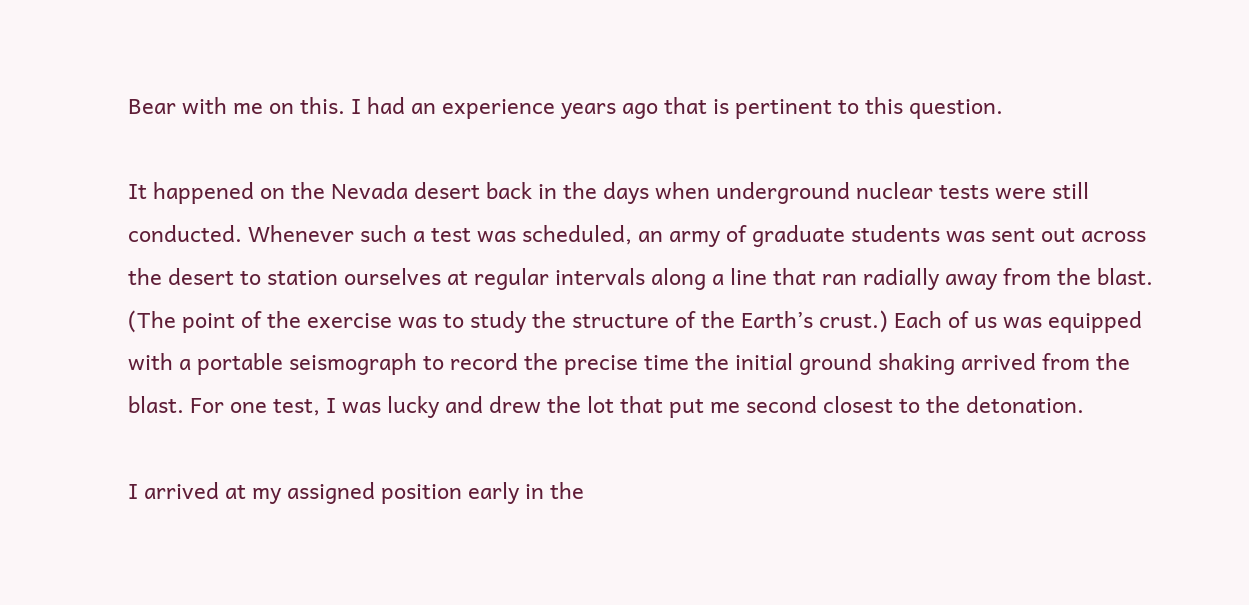Bear with me on this. I had an experience years ago that is pertinent to this question.

It happened on the Nevada desert back in the days when underground nuclear tests were still conducted. Whenever such a test was scheduled, an army of graduate students was sent out across the desert to station ourselves at regular intervals along a line that ran radially away from the blast. (The point of the exercise was to study the structure of the Earth’s crust.) Each of us was equipped with a portable seismograph to record the precise time the initial ground shaking arrived from the blast. For one test, I was lucky and drew the lot that put me second closest to the detonation.

I arrived at my assigned position early in the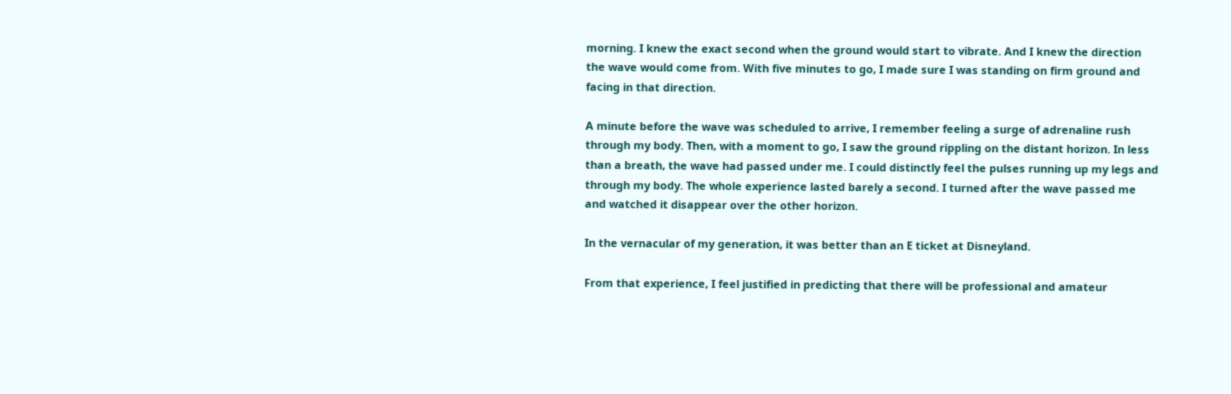morning. I knew the exact second when the ground would start to vibrate. And I knew the direction the wave would come from. With five minutes to go, I made sure I was standing on firm ground and facing in that direction.

A minute before the wave was scheduled to arrive, I remember feeling a surge of adrenaline rush through my body. Then, with a moment to go, I saw the ground rippling on the distant horizon. In less than a breath, the wave had passed under me. I could distinctly feel the pulses running up my legs and through my body. The whole experience lasted barely a second. I turned after the wave passed me and watched it disappear over the other horizon.

In the vernacular of my generation, it was better than an E ticket at Disneyland.

From that experience, I feel justified in predicting that there will be professional and amateur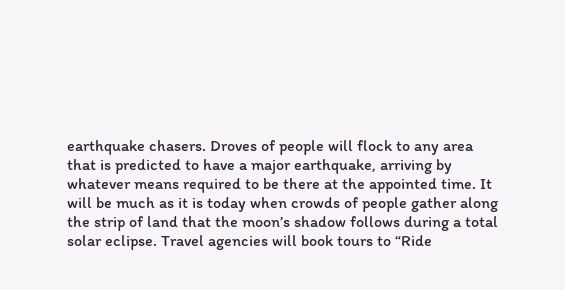earthquake chasers. Droves of people will flock to any area that is predicted to have a major earthquake, arriving by whatever means required to be there at the appointed time. It will be much as it is today when crowds of people gather along the strip of land that the moon’s shadow follows during a total solar eclipse. Travel agencies will book tours to “Ride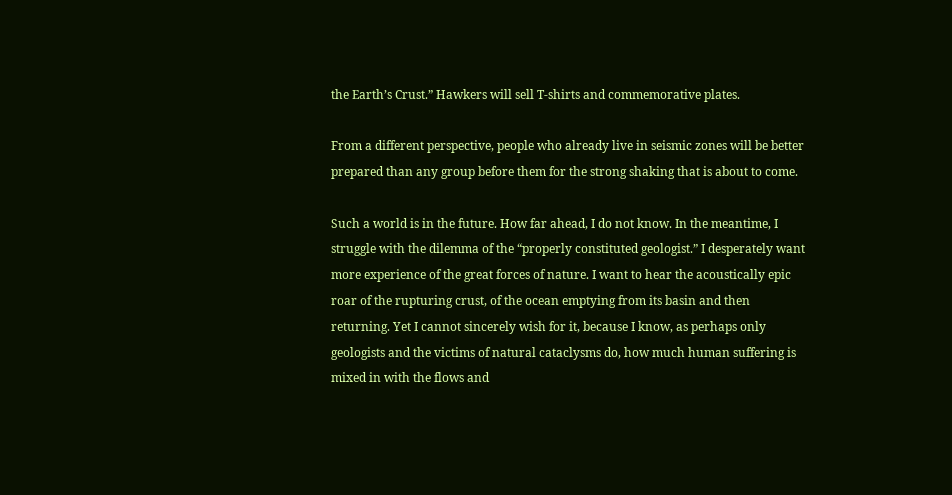the Earth’s Crust.” Hawkers will sell T-shirts and commemorative plates.

From a different perspective, people who already live in seismic zones will be better prepared than any group before them for the strong shaking that is about to come.

Such a world is in the future. How far ahead, I do not know. In the meantime, I struggle with the dilemma of the “properly constituted geologist.” I desperately want more experience of the great forces of nature. I want to hear the acoustically epic roar of the rupturing crust, of the ocean emptying from its basin and then returning. Yet I cannot sincerely wish for it, because I know, as perhaps only geologists and the victims of natural cataclysms do, how much human suffering is mixed in with the flows and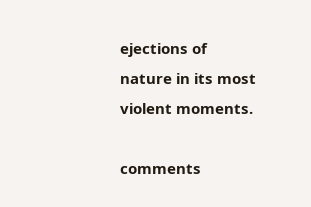ejections of nature in its most violent moments.

comments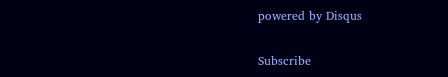powered by Disqus


Subscribe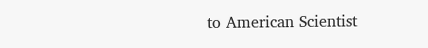to American Scientist